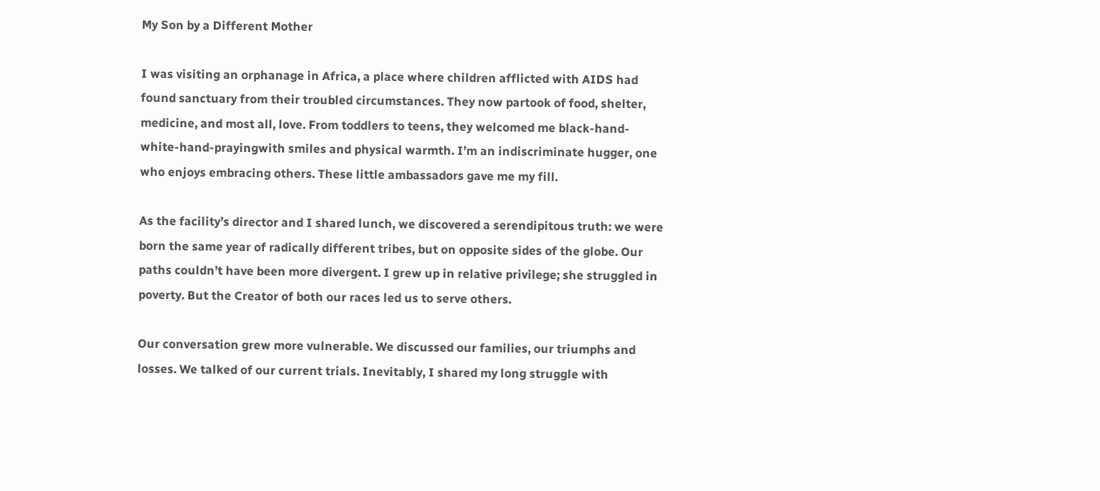My Son by a Different Mother

I was visiting an orphanage in Africa, a place where children afflicted with AIDS had found sanctuary from their troubled circumstances. They now partook of food, shelter, medicine, and most all, love. From toddlers to teens, they welcomed me black-hand-white-hand-prayingwith smiles and physical warmth. I’m an indiscriminate hugger, one who enjoys embracing others. These little ambassadors gave me my fill.

As the facility’s director and I shared lunch, we discovered a serendipitous truth: we were born the same year of radically different tribes, but on opposite sides of the globe. Our paths couldn’t have been more divergent. I grew up in relative privilege; she struggled in poverty. But the Creator of both our races led us to serve others.

Our conversation grew more vulnerable. We discussed our families, our triumphs and losses. We talked of our current trials. Inevitably, I shared my long struggle with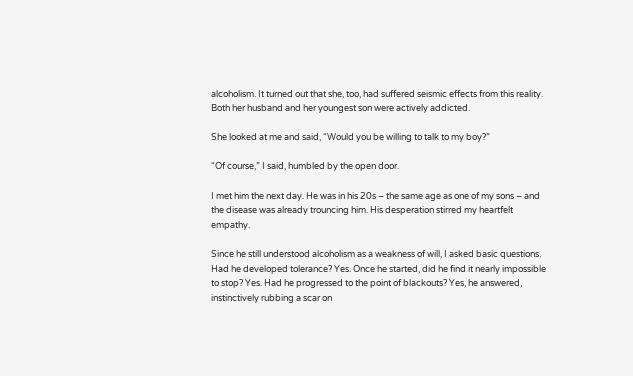alcoholism. It turned out that she, too, had suffered seismic effects from this reality. Both her husband and her youngest son were actively addicted.

She looked at me and said, “Would you be willing to talk to my boy?”

“Of course,” I said, humbled by the open door.

I met him the next day. He was in his 20s – the same age as one of my sons – and the disease was already trouncing him. His desperation stirred my heartfelt empathy.

Since he still understood alcoholism as a weakness of will, I asked basic questions. Had he developed tolerance? Yes. Once he started, did he find it nearly impossible to stop? Yes. Had he progressed to the point of blackouts? Yes, he answered, instinctively rubbing a scar on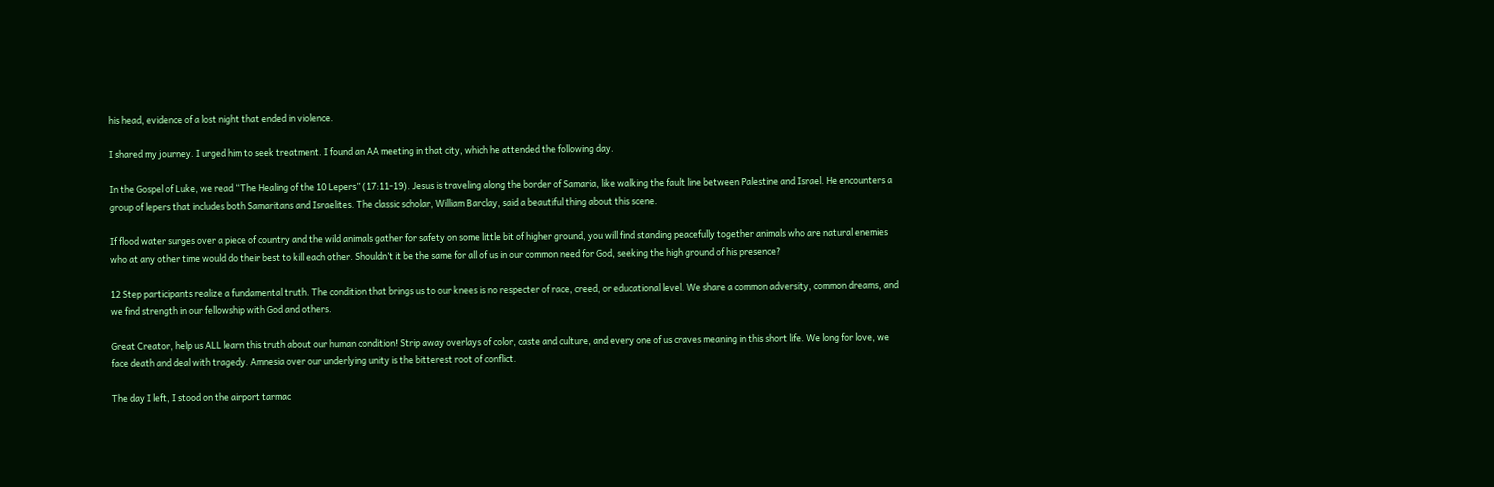his head, evidence of a lost night that ended in violence.

I shared my journey. I urged him to seek treatment. I found an AA meeting in that city, which he attended the following day.

In the Gospel of Luke, we read “The Healing of the 10 Lepers” (17:11-19). Jesus is traveling along the border of Samaria, like walking the fault line between Palestine and Israel. He encounters a group of lepers that includes both Samaritans and Israelites. The classic scholar, William Barclay, said a beautiful thing about this scene.

If flood water surges over a piece of country and the wild animals gather for safety on some little bit of higher ground, you will find standing peacefully together animals who are natural enemies who at any other time would do their best to kill each other. Shouldn’t it be the same for all of us in our common need for God, seeking the high ground of his presence?

12 Step participants realize a fundamental truth. The condition that brings us to our knees is no respecter of race, creed, or educational level. We share a common adversity, common dreams, and we find strength in our fellowship with God and others.

Great Creator, help us ALL learn this truth about our human condition! Strip away overlays of color, caste and culture, and every one of us craves meaning in this short life. We long for love, we face death and deal with tragedy. Amnesia over our underlying unity is the bitterest root of conflict.

The day I left, I stood on the airport tarmac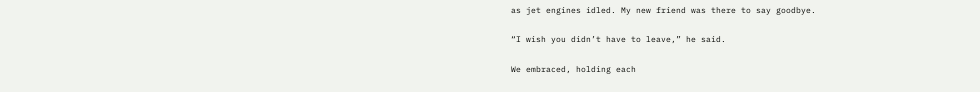as jet engines idled. My new friend was there to say goodbye.

“I wish you didn’t have to leave,” he said.

We embraced, holding each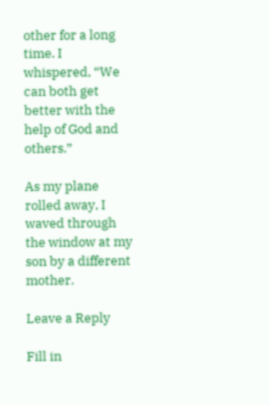other for a long time. I whispered, “We can both get better with the help of God and others.”

As my plane rolled away, I waved through the window at my son by a different mother.

Leave a Reply

Fill in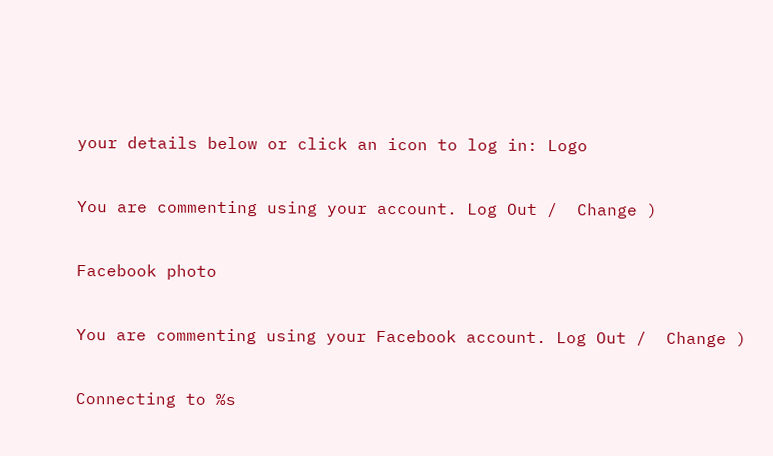your details below or click an icon to log in: Logo

You are commenting using your account. Log Out /  Change )

Facebook photo

You are commenting using your Facebook account. Log Out /  Change )

Connecting to %s